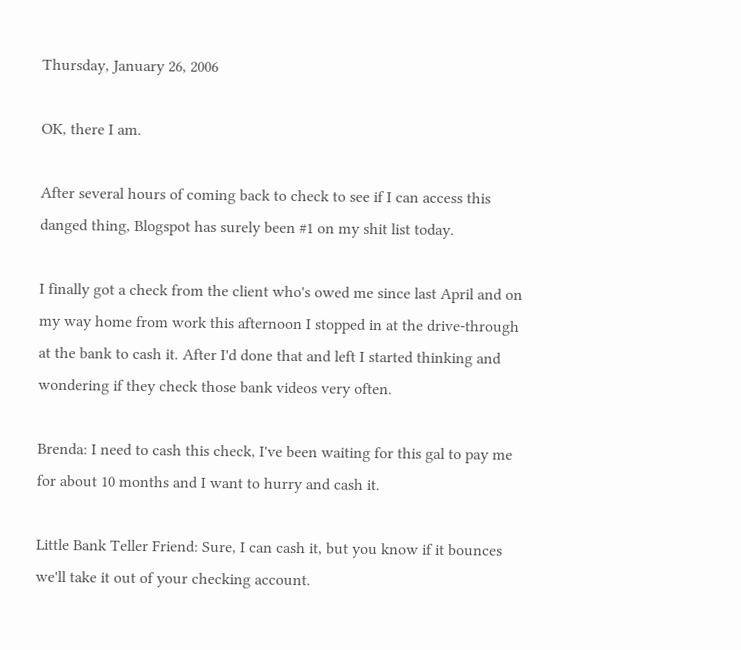Thursday, January 26, 2006

OK, there I am.

After several hours of coming back to check to see if I can access this danged thing, Blogspot has surely been #1 on my shit list today.

I finally got a check from the client who's owed me since last April and on my way home from work this afternoon I stopped in at the drive-through at the bank to cash it. After I'd done that and left I started thinking and wondering if they check those bank videos very often.

Brenda: I need to cash this check, I've been waiting for this gal to pay me for about 10 months and I want to hurry and cash it.

Little Bank Teller Friend: Sure, I can cash it, but you know if it bounces we'll take it out of your checking account.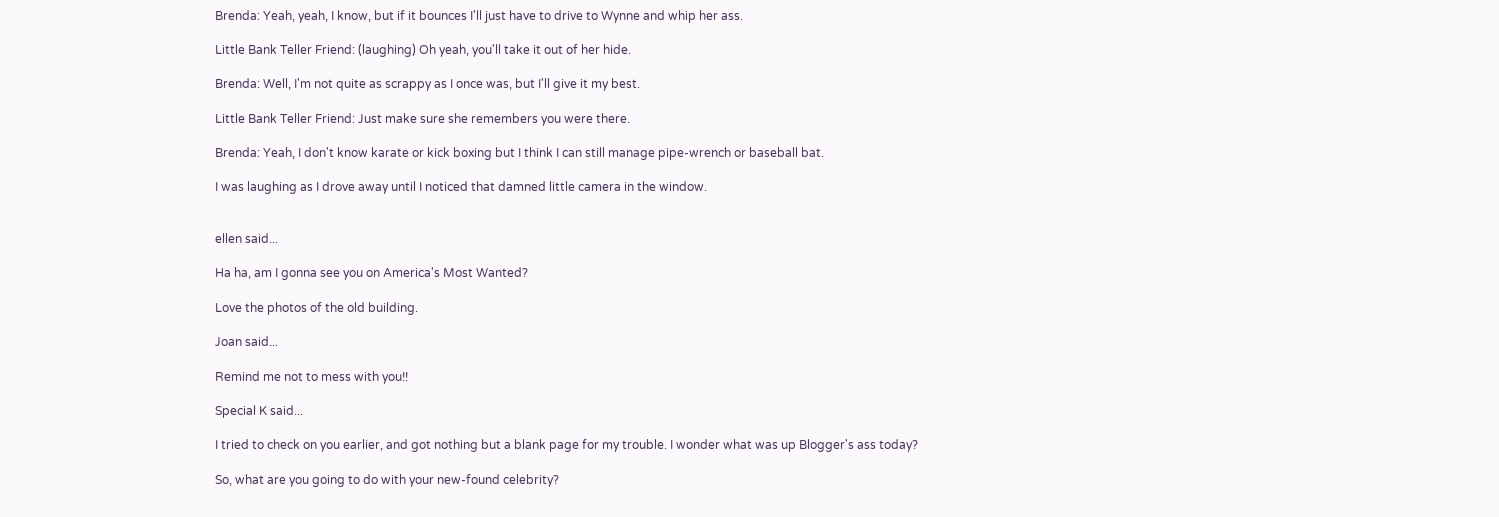Brenda: Yeah, yeah, I know, but if it bounces I'll just have to drive to Wynne and whip her ass.

Little Bank Teller Friend: (laughing) Oh yeah, you'll take it out of her hide.

Brenda: Well, I'm not quite as scrappy as I once was, but I'll give it my best.

Little Bank Teller Friend: Just make sure she remembers you were there.

Brenda: Yeah, I don't know karate or kick boxing but I think I can still manage pipe-wrench or baseball bat.

I was laughing as I drove away until I noticed that damned little camera in the window.


ellen said...

Ha ha, am I gonna see you on America's Most Wanted?

Love the photos of the old building.

Joan said...

Remind me not to mess with you!!

Special K said...

I tried to check on you earlier, and got nothing but a blank page for my trouble. I wonder what was up Blogger's ass today?

So, what are you going to do with your new-found celebrity?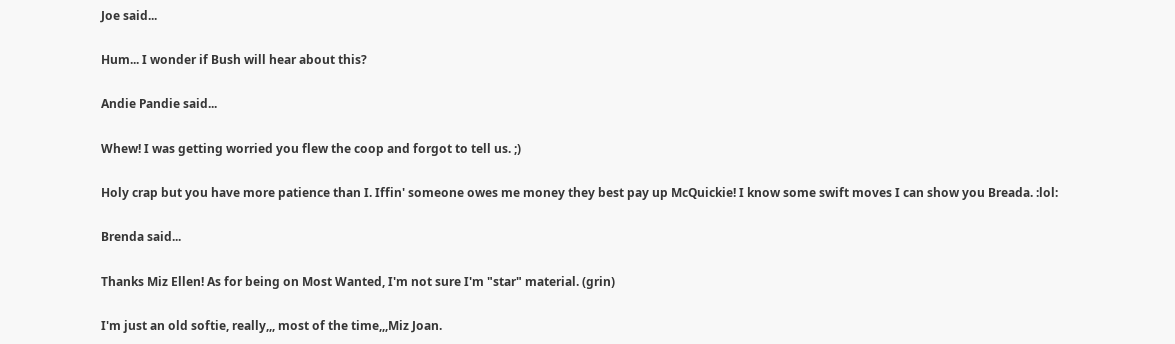Joe said...

Hum... I wonder if Bush will hear about this?

Andie Pandie said...

Whew! I was getting worried you flew the coop and forgot to tell us. ;)

Holy crap but you have more patience than I. Iffin' someone owes me money they best pay up McQuickie! I know some swift moves I can show you Breada. :lol:

Brenda said...

Thanks Miz Ellen! As for being on Most Wanted, I'm not sure I'm "star" material. (grin)

I'm just an old softie, really,,, most of the time,,,Miz Joan.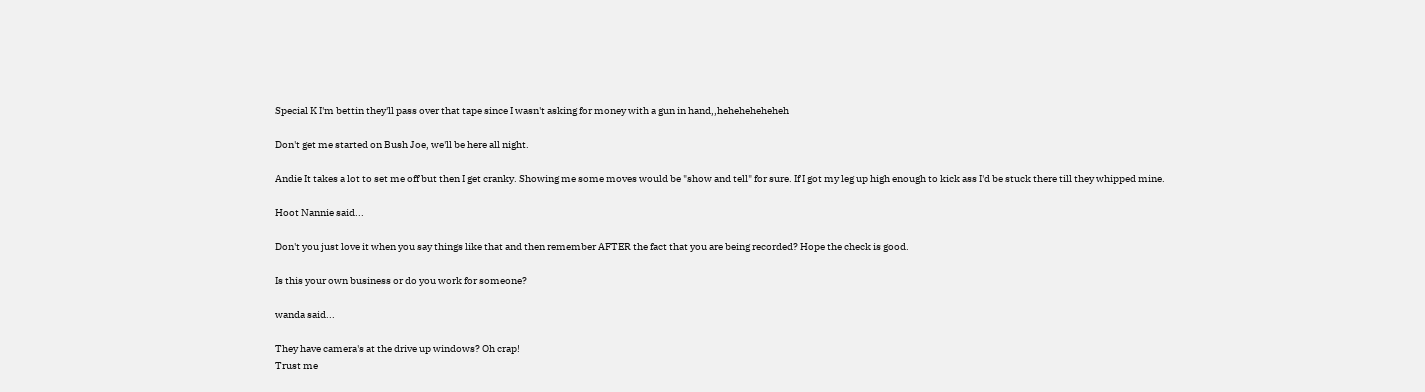Special K I'm bettin they'll pass over that tape since I wasn't asking for money with a gun in hand,,heheheheheheh

Don't get me started on Bush Joe, we'll be here all night.

Andie It takes a lot to set me off but then I get cranky. Showing me some moves would be "show and tell" for sure. If I got my leg up high enough to kick ass I'd be stuck there till they whipped mine.

Hoot Nannie said...

Don't you just love it when you say things like that and then remember AFTER the fact that you are being recorded? Hope the check is good.

Is this your own business or do you work for someone?

wanda said...

They have camera's at the drive up windows? Oh crap!
Trust me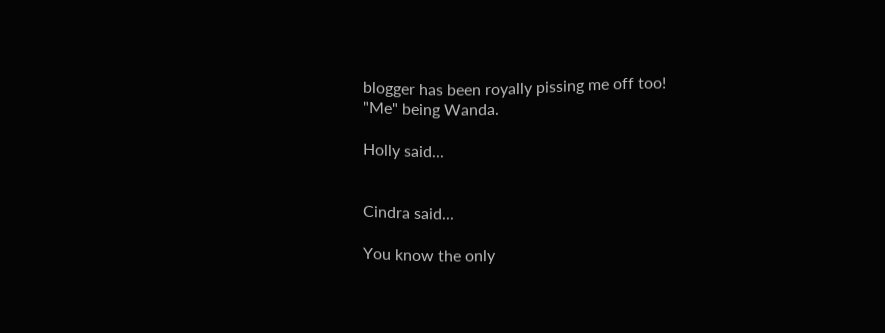blogger has been royally pissing me off too!
"Me" being Wanda.

Holly said...


Cindra said...

You know the only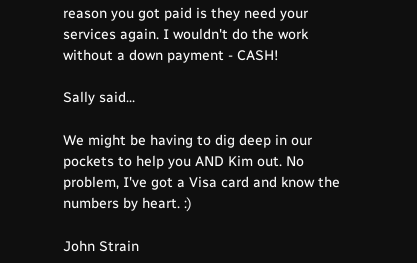reason you got paid is they need your services again. I wouldn't do the work without a down payment - CASH!

Sally said...

We might be having to dig deep in our pockets to help you AND Kim out. No problem, I've got a Visa card and know the numbers by heart. :)

John Strain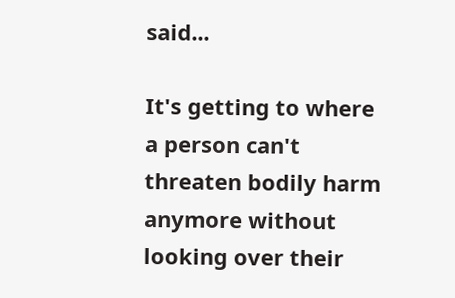said...

It's getting to where a person can't threaten bodily harm anymore without looking over their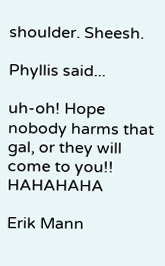shoulder. Sheesh.

Phyllis said...

uh-oh! Hope nobody harms that gal, or they will come to you!! HAHAHAHA

Erik Mann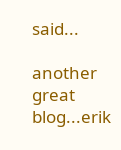said...

another great blog...erik